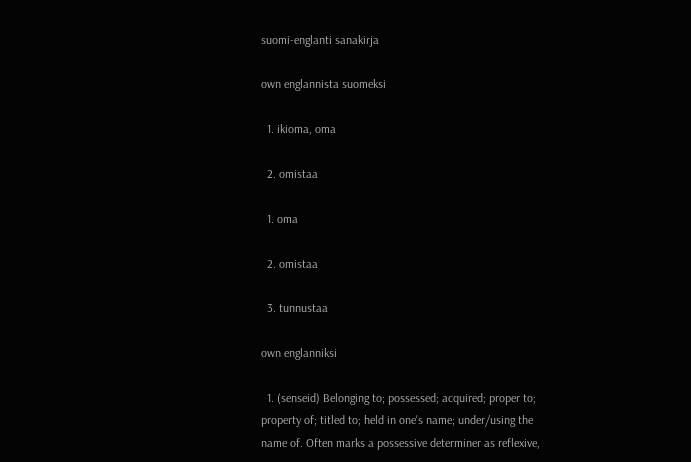suomi-englanti sanakirja

own englannista suomeksi

  1. ikioma, oma

  2. omistaa

  1. oma

  2. omistaa

  3. tunnustaa

own englanniksi

  1. (senseid) Belonging to; possessed; acquired; proper to; property of; titled to; held in one's name; under/using the name of. Often marks a possessive determiner as reflexive,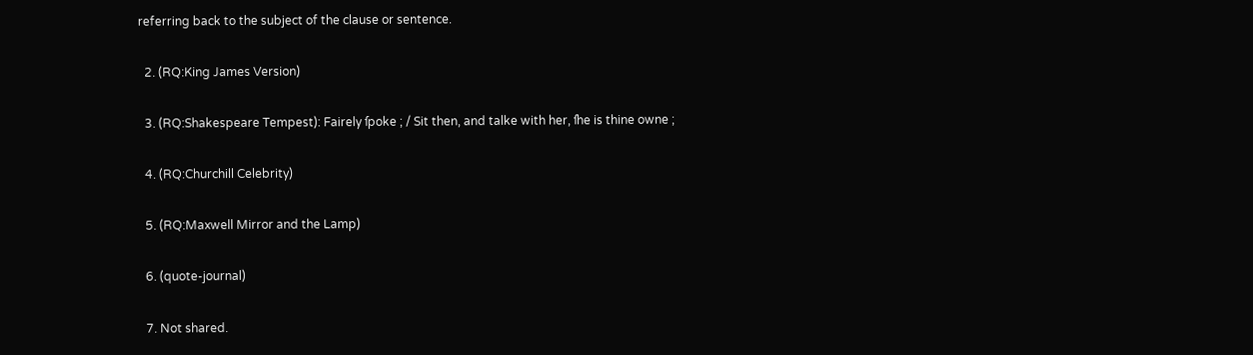referring back to the subject of the clause or sentence.

  2. (RQ:King James Version)

  3. (RQ:Shakespeare Tempest): Fairely ſpoke ; / Sit then, and talke with her, ſhe is thine owne ;

  4. (RQ:Churchill Celebrity)

  5. (RQ:Maxwell Mirror and the Lamp)

  6. (quote-journal)

  7. Not shared.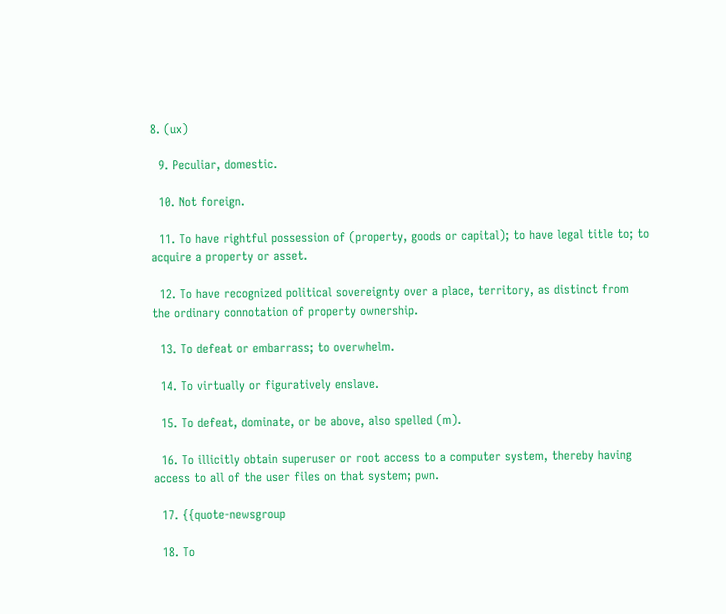8. (ux)

  9. Peculiar, domestic.

  10. Not foreign.

  11. To have rightful possession of (property, goods or capital); to have legal title to; to acquire a property or asset.

  12. To have recognized political sovereignty over a place, territory, as distinct from the ordinary connotation of property ownership.

  13. To defeat or embarrass; to overwhelm.

  14. To virtually or figuratively enslave.

  15. To defeat, dominate, or be above, also spelled (m).

  16. To illicitly obtain superuser or root access to a computer system, thereby having access to all of the user files on that system; pwn.

  17. {{quote-newsgroup

  18. To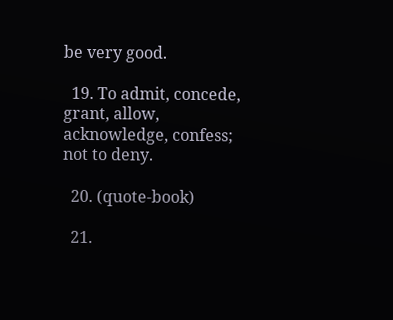be very good.

  19. To admit, concede, grant, allow, acknowledge, confess; not to deny.

  20. (quote-book)

  21.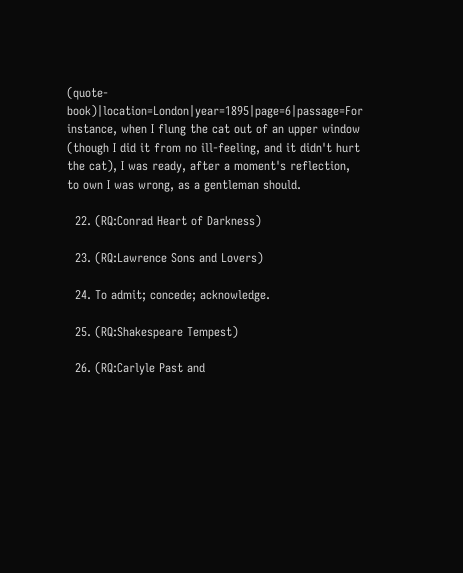(quote-book)|location=London|year=1895|page=6|passage=For instance, when I flung the cat out of an upper window (though I did it from no ill-feeling, and it didn't hurt the cat), I was ready, after a moment's reflection, to own I was wrong, as a gentleman should.

  22. (RQ:Conrad Heart of Darkness)

  23. (RQ:Lawrence Sons and Lovers)

  24. To admit; concede; acknowledge.

  25. (RQ:Shakespeare Tempest)

  26. (RQ:Carlyle Past and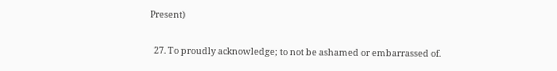Present)

  27. To proudly acknowledge; to not be ashamed or embarrassed of.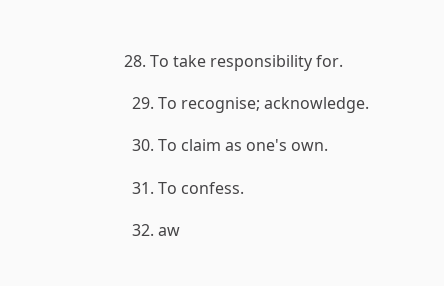28. To take responsibility for.

  29. To recognise; acknowledge.

  30. To claim as one's own.

  31. To confess.

  32. aw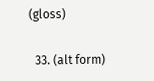(gloss)

  33. (alt form)